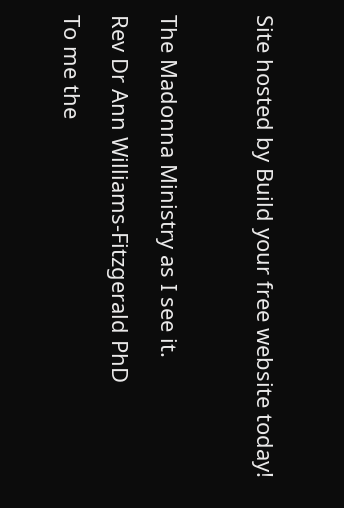Site hosted by Build your free website today!



The Madonna Ministry as I see it.

Rev Dr Ann Williams-Fitzgerald PhD

To me the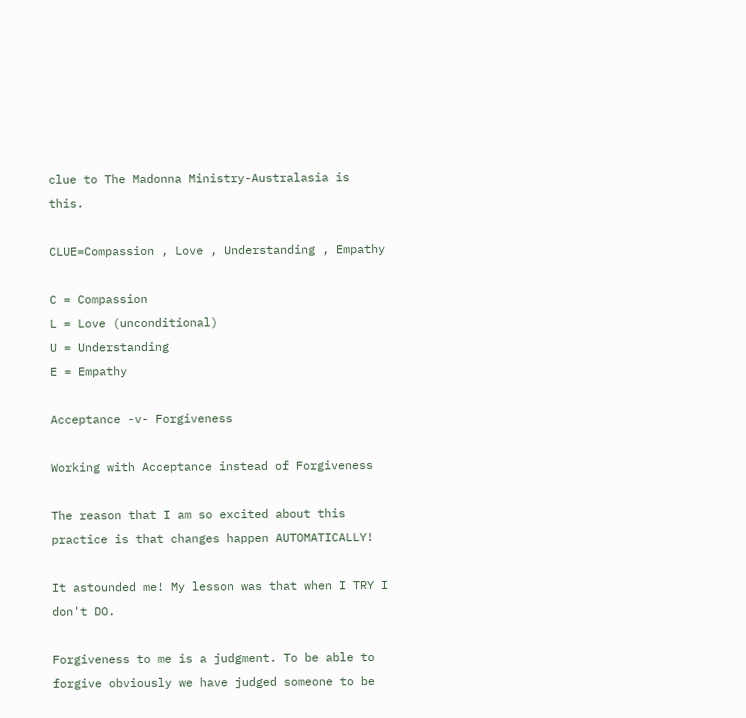clue to The Madonna Ministry-Australasia is this.

CLUE=Compassion , Love , Understanding , Empathy

C = Compassion
L = Love (unconditional)
U = Understanding
E = Empathy

Acceptance -v- Forgiveness

Working with Acceptance instead of Forgiveness

The reason that I am so excited about this practice is that changes happen AUTOMATICALLY!

It astounded me! My lesson was that when I TRY I don't DO.

Forgiveness to me is a judgment. To be able to forgive obviously we have judged someone to be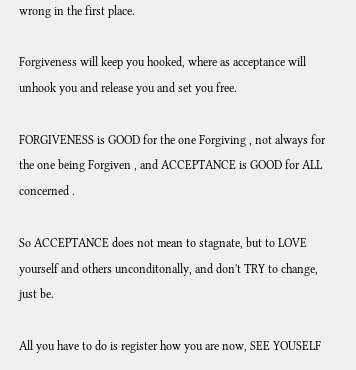wrong in the first place.

Forgiveness will keep you hooked, where as acceptance will unhook you and release you and set you free.

FORGIVENESS is GOOD for the one Forgiving , not always for the one being Forgiven , and ACCEPTANCE is GOOD for ALL concerned .

So ACCEPTANCE does not mean to stagnate, but to LOVE yourself and others unconditonally, and don't TRY to change, just be.

All you have to do is register how you are now, SEE YOUSELF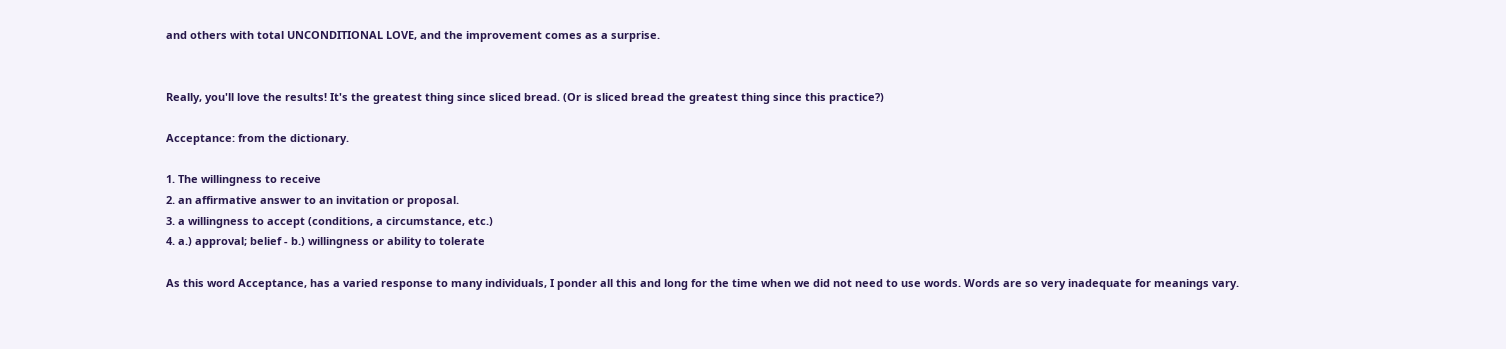and others with total UNCONDITIONAL LOVE, and the improvement comes as a surprise.


Really, you'll love the results! It's the greatest thing since sliced bread. (Or is sliced bread the greatest thing since this practice?)

Acceptance: from the dictionary.

1. The willingness to receive
2. an affirmative answer to an invitation or proposal.
3. a willingness to accept (conditions, a circumstance, etc.)
4. a.) approval; belief - b.) willingness or ability to tolerate

As this word Acceptance, has a varied response to many individuals, I ponder all this and long for the time when we did not need to use words. Words are so very inadequate for meanings vary.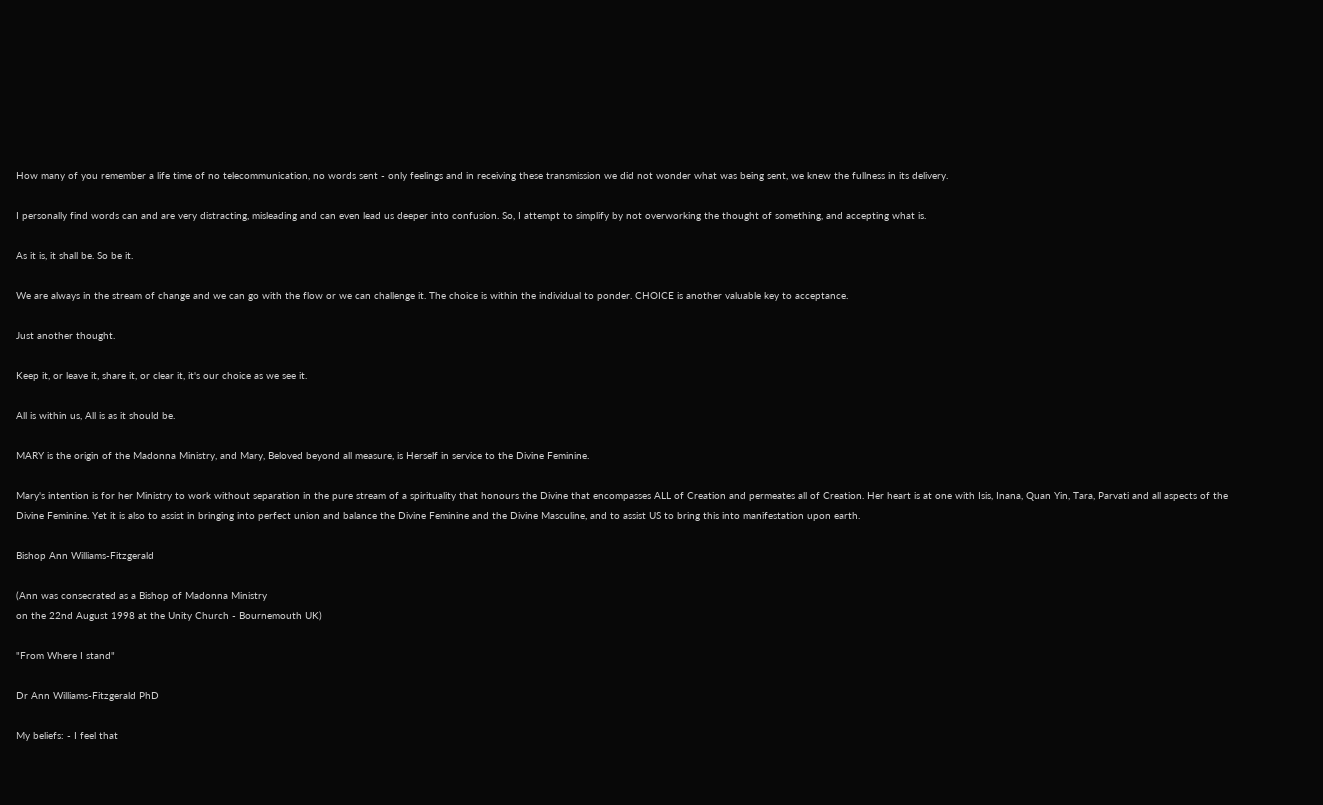How many of you remember a life time of no telecommunication, no words sent - only feelings and in receiving these transmission we did not wonder what was being sent, we knew the fullness in its delivery.

I personally find words can and are very distracting, misleading and can even lead us deeper into confusion. So, I attempt to simplify by not overworking the thought of something, and accepting what is.

As it is, it shall be. So be it.

We are always in the stream of change and we can go with the flow or we can challenge it. The choice is within the individual to ponder. CHOICE is another valuable key to acceptance.

Just another thought.

Keep it, or leave it, share it, or clear it, it's our choice as we see it.

All is within us, All is as it should be.

MARY is the origin of the Madonna Ministry, and Mary, Beloved beyond all measure, is Herself in service to the Divine Feminine.

Mary's intention is for her Ministry to work without separation in the pure stream of a spirituality that honours the Divine that encompasses ALL of Creation and permeates all of Creation. Her heart is at one with Isis, Inana, Quan Yin, Tara, Parvati and all aspects of the Divine Feminine. Yet it is also to assist in bringing into perfect union and balance the Divine Feminine and the Divine Masculine, and to assist US to bring this into manifestation upon earth.

Bishop Ann Williams-Fitzgerald

(Ann was consecrated as a Bishop of Madonna Ministry
on the 22nd August 1998 at the Unity Church - Bournemouth UK)

"From Where I stand"

Dr Ann Williams-Fitzgerald PhD

My beliefs: - I feel that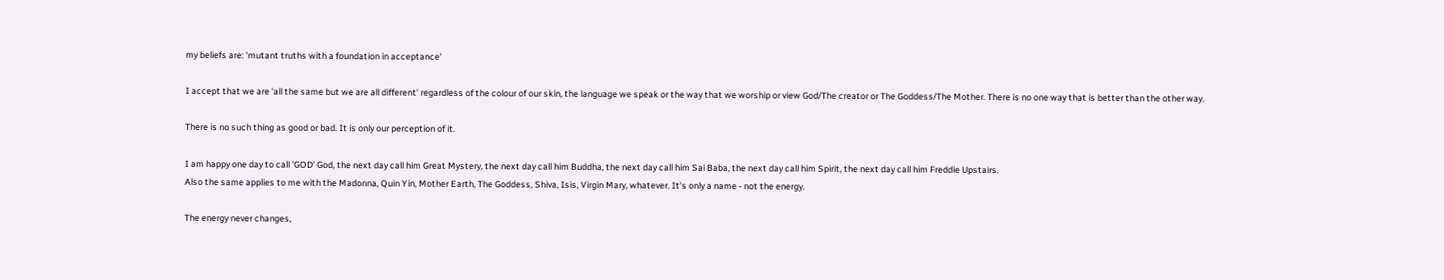my beliefs are: 'mutant truths with a foundation in acceptance'

I accept that we are 'all the same but we are all different' regardless of the colour of our skin, the language we speak or the way that we worship or view God/The creator or The Goddess/The Mother. There is no one way that is better than the other way.

There is no such thing as good or bad. It is only our perception of it.

I am happy one day to call 'GOD' God, the next day call him Great Mystery, the next day call him Buddha, the next day call him Sai Baba, the next day call him Spirit, the next day call him Freddie Upstairs.
Also the same applies to me with the Madonna, Quin Yin, Mother Earth, The Goddess, Shiva, Isis, Virgin Mary, whatever. It's only a name - not the energy.

The energy never changes,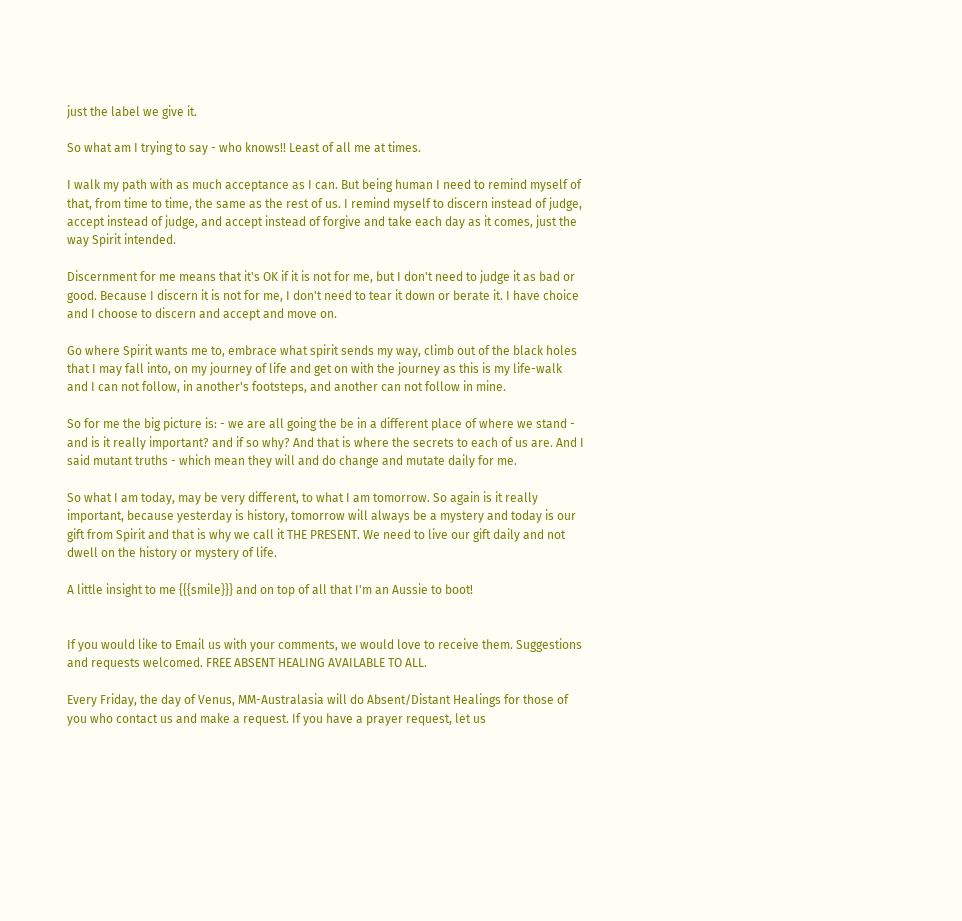just the label we give it.

So what am I trying to say - who knows!! Least of all me at times.

I walk my path with as much acceptance as I can. But being human I need to remind myself of that, from time to time, the same as the rest of us. I remind myself to discern instead of judge, accept instead of judge, and accept instead of forgive and take each day as it comes, just the way Spirit intended.

Discernment for me means that it's OK if it is not for me, but I don't need to judge it as bad or good. Because I discern it is not for me, I don't need to tear it down or berate it. I have choice and I choose to discern and accept and move on.

Go where Spirit wants me to, embrace what spirit sends my way, climb out of the black holes that I may fall into, on my journey of life and get on with the journey as this is my life-walk and I can not follow, in another's footsteps, and another can not follow in mine.

So for me the big picture is: - we are all going the be in a different place of where we stand - and is it really important? and if so why? And that is where the secrets to each of us are. And I said mutant truths - which mean they will and do change and mutate daily for me.

So what I am today, may be very different, to what I am tomorrow. So again is it really important, because yesterday is history, tomorrow will always be a mystery and today is our gift from Spirit and that is why we call it THE PRESENT. We need to live our gift daily and not dwell on the history or mystery of life.

A little insight to me {{{smile}}} and on top of all that I'm an Aussie to boot!


If you would like to Email us with your comments, we would love to receive them. Suggestions and requests welcomed. FREE ABSENT HEALING AVAILABLE TO ALL.

Every Friday, the day of Venus, MM-Australasia will do Absent/Distant Healings for those of you who contact us and make a request. If you have a prayer request, let us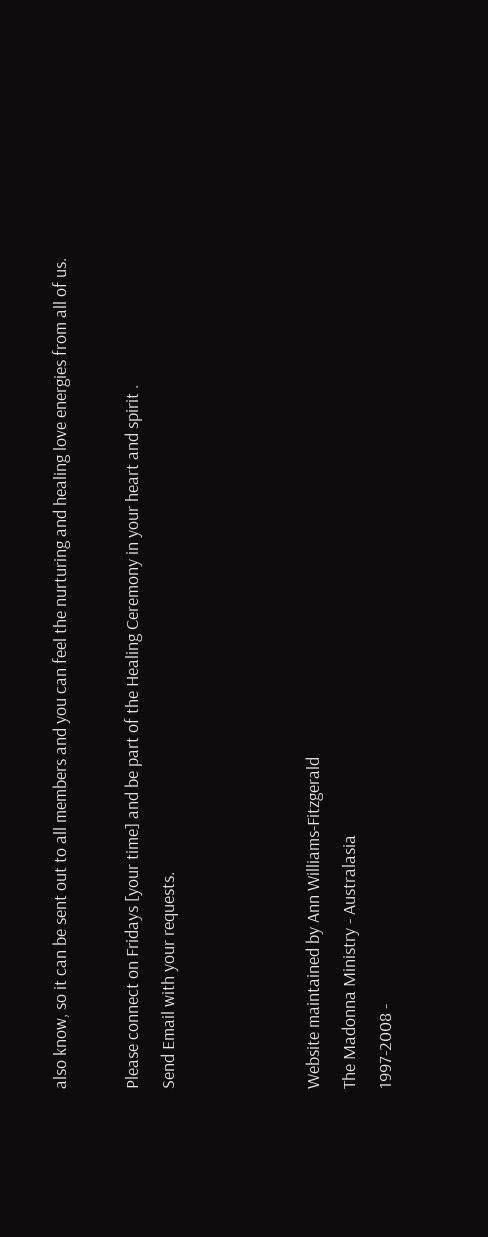also know, so it can be sent out to all members and you can feel the nurturing and healing love energies from all of us.

Please connect on Fridays [your time] and be part of the Healing Ceremony in your heart and spirit .
Send Email with your requests.



Website maintained by Ann Williams-Fitzgerald
The Madonna Ministry - Australasia
1997-2008 -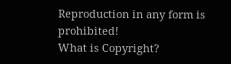Reproduction in any form is prohibited!
What is Copyright?